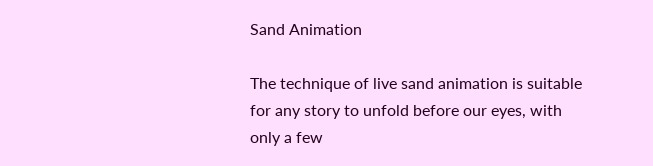Sand Animation

The technique of live sand animation is suitable for any story to unfold before our eyes, with only a few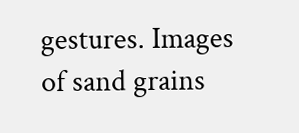gestures. Images of sand grains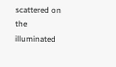scattered on the illuminated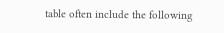table often include the following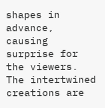shapes in advance, causing surprise for the viewers. The intertwined creations are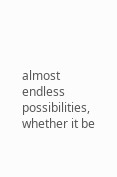almost endless possibilities, whether it be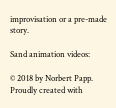improvisation or a pre-made story.

Sand animation videos:

© 2018 by Norbert Papp. Proudly created with